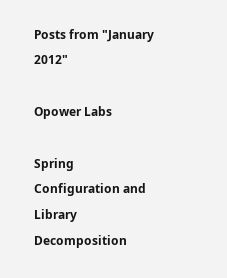Posts from "January 2012"

Opower Labs

Spring Configuration and Library Decomposition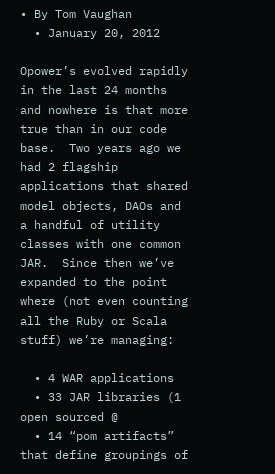• By Tom Vaughan
  • January 20, 2012

Opower’s evolved rapidly in the last 24 months and nowhere is that more true than in our code base.  Two years ago we had 2 flagship applications that shared model objects, DAOs and a handful of utility classes with one common JAR.  Since then we’ve expanded to the point where (not even counting all the Ruby or Scala stuff) we’re managing:

  • 4 WAR applications
  • 33 JAR libraries (1 open sourced @
  • 14 “pom artifacts” that define groupings of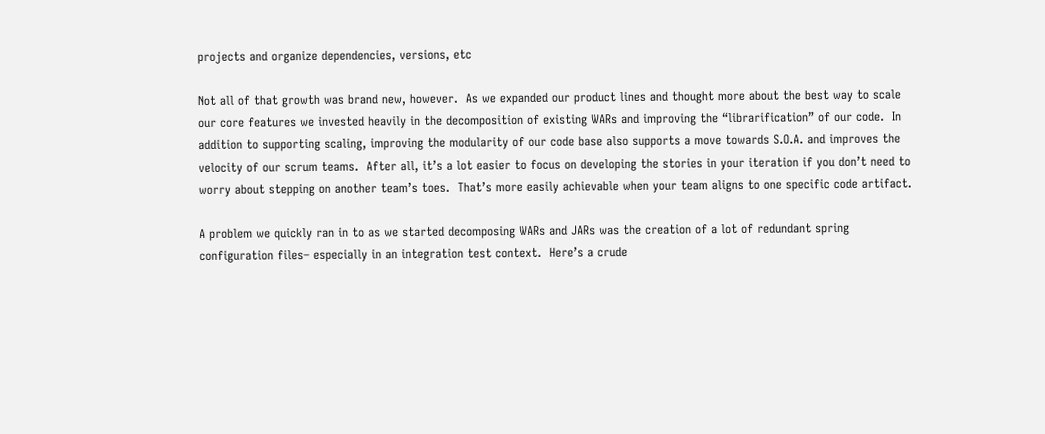projects and organize dependencies, versions, etc

Not all of that growth was brand new, however.  As we expanded our product lines and thought more about the best way to scale our core features we invested heavily in the decomposition of existing WARs and improving the “librarification” of our code.  In addition to supporting scaling, improving the modularity of our code base also supports a move towards S.O.A. and improves the velocity of our scrum teams.  After all, it’s a lot easier to focus on developing the stories in your iteration if you don’t need to worry about stepping on another team’s toes.  That’s more easily achievable when your team aligns to one specific code artifact.

A problem we quickly ran in to as we started decomposing WARs and JARs was the creation of a lot of redundant spring configuration files– especially in an integration test context.  Here’s a crude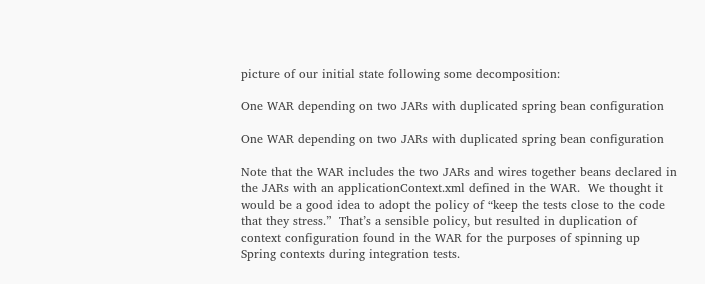picture of our initial state following some decomposition:

One WAR depending on two JARs with duplicated spring bean configuration

One WAR depending on two JARs with duplicated spring bean configuration

Note that the WAR includes the two JARs and wires together beans declared in the JARs with an applicationContext.xml defined in the WAR.  We thought it would be a good idea to adopt the policy of “keep the tests close to the code that they stress.”  That’s a sensible policy, but resulted in duplication of context configuration found in the WAR for the purposes of spinning up Spring contexts during integration tests.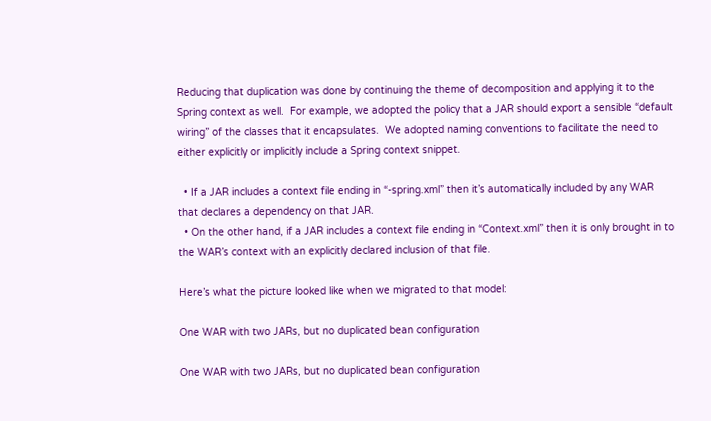Reducing that duplication was done by continuing the theme of decomposition and applying it to the Spring context as well.  For example, we adopted the policy that a JAR should export a sensible “default wiring” of the classes that it encapsulates.  We adopted naming conventions to facilitate the need to either explicitly or implicitly include a Spring context snippet.

  • If a JAR includes a context file ending in “-spring.xml” then it’s automatically included by any WAR that declares a dependency on that JAR.
  • On the other hand, if a JAR includes a context file ending in “Context.xml” then it is only brought in to the WAR’s context with an explicitly declared inclusion of that file.

Here’s what the picture looked like when we migrated to that model:

One WAR with two JARs, but no duplicated bean configuration

One WAR with two JARs, but no duplicated bean configuration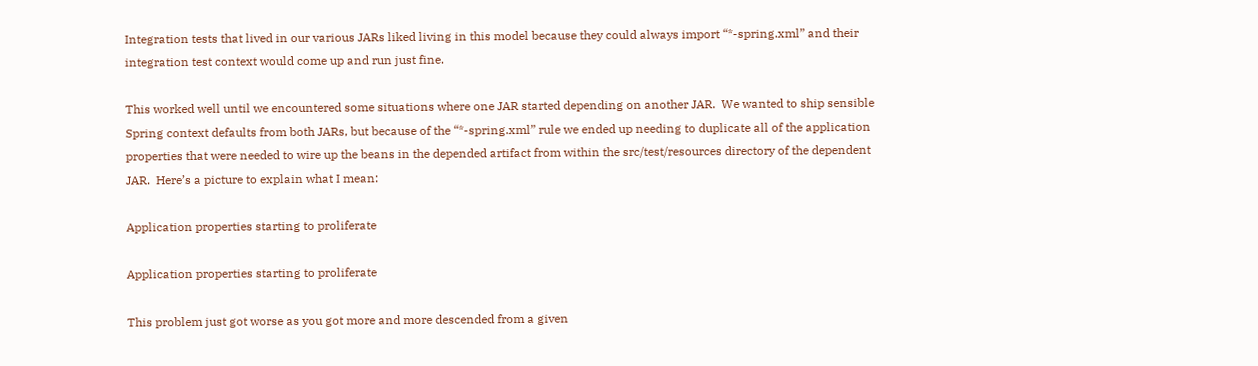Integration tests that lived in our various JARs liked living in this model because they could always import “*-spring.xml” and their integration test context would come up and run just fine.

This worked well until we encountered some situations where one JAR started depending on another JAR.  We wanted to ship sensible Spring context defaults from both JARs, but because of the “*-spring.xml” rule we ended up needing to duplicate all of the application properties that were needed to wire up the beans in the depended artifact from within the src/test/resources directory of the dependent JAR.  Here’s a picture to explain what I mean:

Application properties starting to proliferate

Application properties starting to proliferate

This problem just got worse as you got more and more descended from a given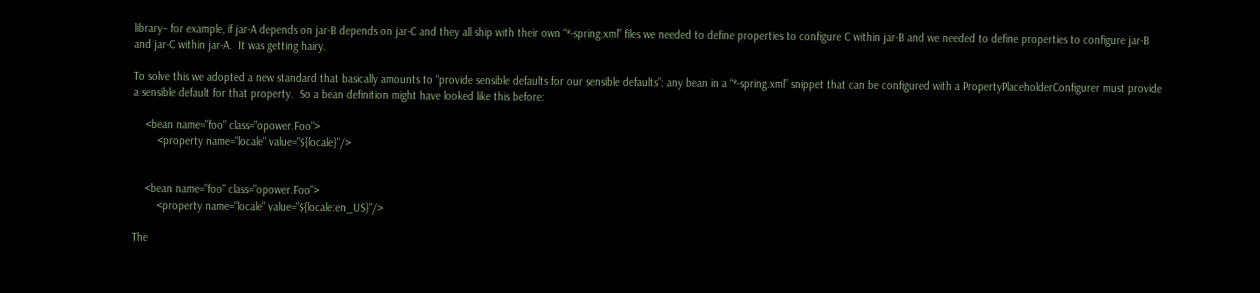library– for example, if jar-A depends on jar-B depends on jar-C and they all ship with their own “*-spring.xml” files we needed to define properties to configure C within jar-B and we needed to define properties to configure jar-B and jar-C within jar-A.  It was getting hairy.

To solve this we adopted a new standard that basically amounts to “provide sensible defaults for our sensible defaults”: any bean in a “*-spring.xml” snippet that can be configured with a PropertyPlaceholderConfigurer must provide a sensible default for that property.  So a bean definition might have looked like this before:

    <bean name="foo" class="opower.Foo">
        <property name="locale" value="${locale}"/>


    <bean name="foo" class="opower.Foo">
        <property name="locale" value="${locale:en_US}"/>

The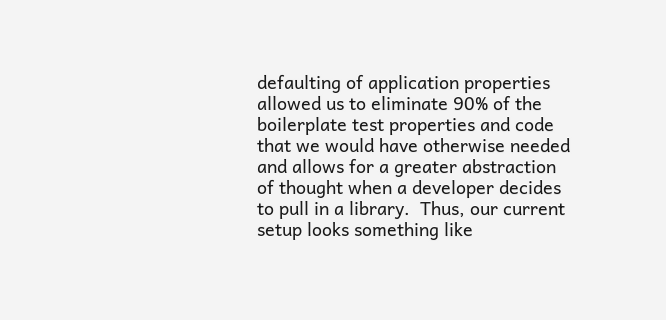defaulting of application properties allowed us to eliminate 90% of the boilerplate test properties and code that we would have otherwise needed and allows for a greater abstraction of thought when a developer decides to pull in a library.  Thus, our current setup looks something like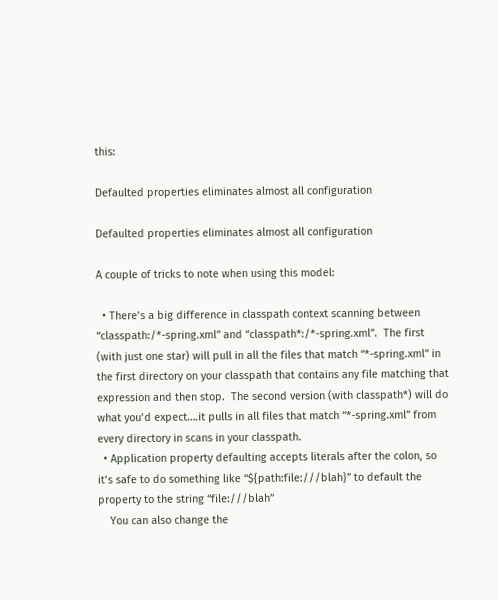this:

Defaulted properties eliminates almost all configuration

Defaulted properties eliminates almost all configuration

A couple of tricks to note when using this model:

  • There’s a big difference in classpath context scanning between “classpath:/*-spring.xml” and “classpath*:/*-spring.xml”.  The first (with just one star) will pull in all the files that match “*-spring.xml” in the first directory on your classpath that contains any file matching that expression and then stop.  The second version (with classpath*) will do what you’d expect….it pulls in all files that match “*-spring.xml” from every directory in scans in your classpath.
  • Application property defaulting accepts literals after the colon, so it’s safe to do something like “${path:file:///blah}” to default the property to the string “file:///blah”
    You can also change the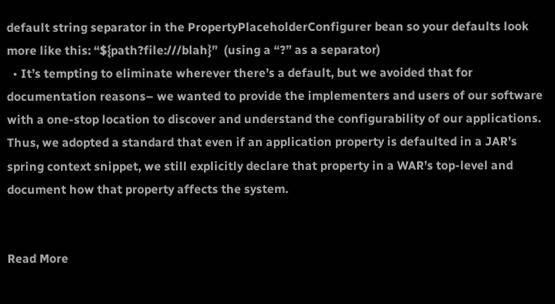default string separator in the PropertyPlaceholderConfigurer bean so your defaults look more like this: “${path?file:///blah}”  (using a “?” as a separator)
  • It’s tempting to eliminate wherever there’s a default, but we avoided that for documentation reasons– we wanted to provide the implementers and users of our software with a one-stop location to discover and understand the configurability of our applications.  Thus, we adopted a standard that even if an application property is defaulted in a JAR’s spring context snippet, we still explicitly declare that property in a WAR’s top-level and document how that property affects the system.


Read More